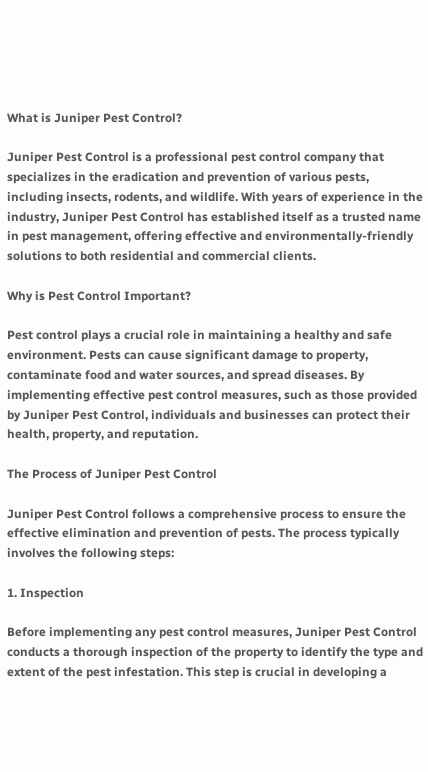What is Juniper Pest Control?

Juniper Pest Control is a professional pest control company that specializes in the eradication and prevention of various pests, including insects, rodents, and wildlife. With years of experience in the industry, Juniper Pest Control has established itself as a trusted name in pest management, offering effective and environmentally-friendly solutions to both residential and commercial clients.

Why is Pest Control Important?

Pest control plays a crucial role in maintaining a healthy and safe environment. Pests can cause significant damage to property, contaminate food and water sources, and spread diseases. By implementing effective pest control measures, such as those provided by Juniper Pest Control, individuals and businesses can protect their health, property, and reputation.

The Process of Juniper Pest Control

Juniper Pest Control follows a comprehensive process to ensure the effective elimination and prevention of pests. The process typically involves the following steps:

1. Inspection

Before implementing any pest control measures, Juniper Pest Control conducts a thorough inspection of the property to identify the type and extent of the pest infestation. This step is crucial in developing a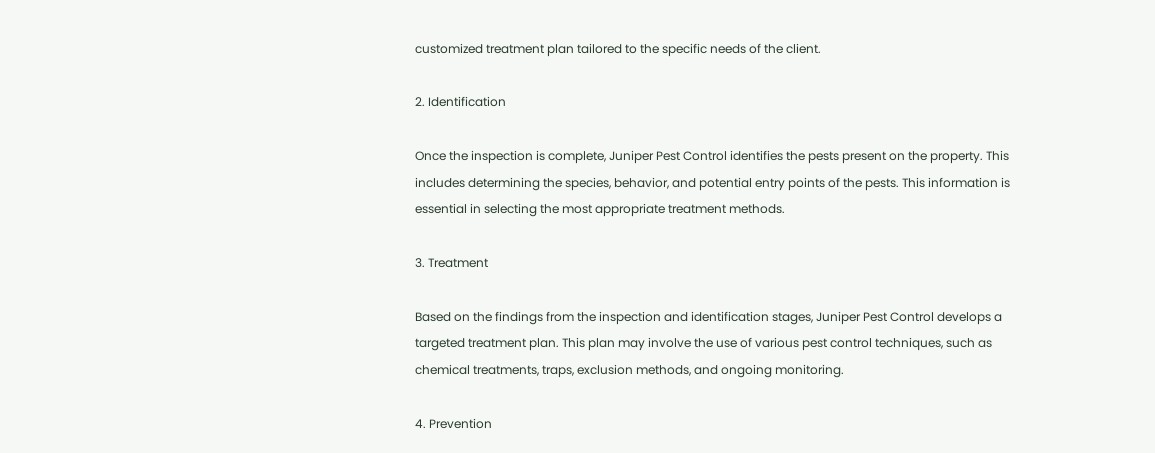customized treatment plan tailored to the specific needs of the client.

2. Identification

Once the inspection is complete, Juniper Pest Control identifies the pests present on the property. This includes determining the species, behavior, and potential entry points of the pests. This information is essential in selecting the most appropriate treatment methods.

3. Treatment

Based on the findings from the inspection and identification stages, Juniper Pest Control develops a targeted treatment plan. This plan may involve the use of various pest control techniques, such as chemical treatments, traps, exclusion methods, and ongoing monitoring.

4. Prevention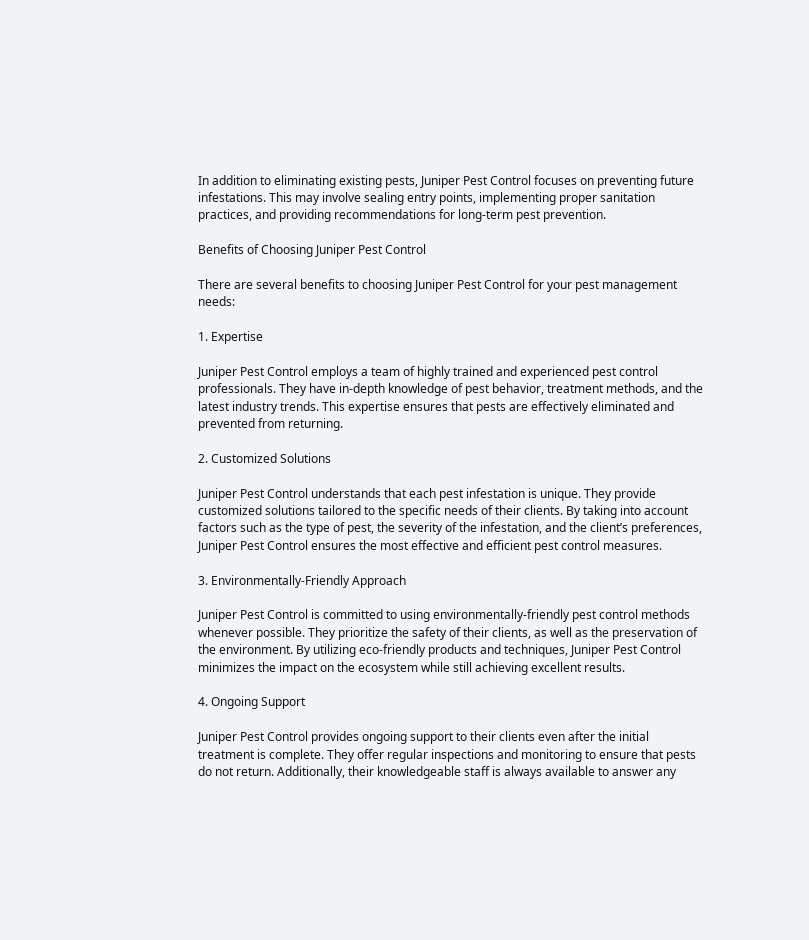In addition to eliminating existing pests, Juniper Pest Control focuses on preventing future infestations. This may involve sealing entry points, implementing proper sanitation practices, and providing recommendations for long-term pest prevention.

Benefits of Choosing Juniper Pest Control

There are several benefits to choosing Juniper Pest Control for your pest management needs:

1. Expertise

Juniper Pest Control employs a team of highly trained and experienced pest control professionals. They have in-depth knowledge of pest behavior, treatment methods, and the latest industry trends. This expertise ensures that pests are effectively eliminated and prevented from returning.

2. Customized Solutions

Juniper Pest Control understands that each pest infestation is unique. They provide customized solutions tailored to the specific needs of their clients. By taking into account factors such as the type of pest, the severity of the infestation, and the client’s preferences, Juniper Pest Control ensures the most effective and efficient pest control measures.

3. Environmentally-Friendly Approach

Juniper Pest Control is committed to using environmentally-friendly pest control methods whenever possible. They prioritize the safety of their clients, as well as the preservation of the environment. By utilizing eco-friendly products and techniques, Juniper Pest Control minimizes the impact on the ecosystem while still achieving excellent results.

4. Ongoing Support

Juniper Pest Control provides ongoing support to their clients even after the initial treatment is complete. They offer regular inspections and monitoring to ensure that pests do not return. Additionally, their knowledgeable staff is always available to answer any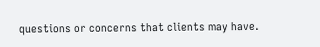questions or concerns that clients may have.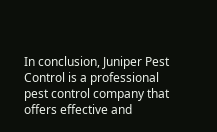In conclusion, Juniper Pest Control is a professional pest control company that offers effective and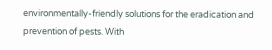environmentally-friendly solutions for the eradication and prevention of pests. With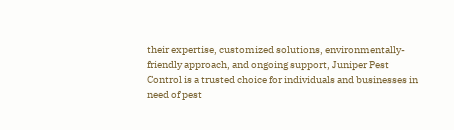their expertise, customized solutions, environmentally-friendly approach, and ongoing support, Juniper Pest Control is a trusted choice for individuals and businesses in need of pest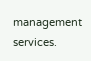management services.